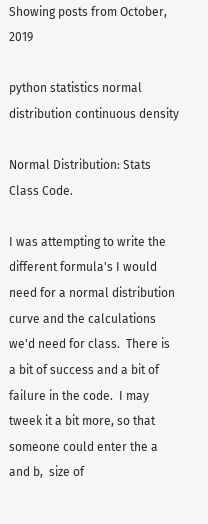Showing posts from October, 2019

python statistics normal distribution continuous density

Normal Distribution: Stats Class Code.

I was attempting to write the different formula's I would need for a normal distribution curve and the calculations we'd need for class.  There is a bit of success and a bit of failure in the code.  I may tweek it a bit more, so that someone could enter the a and b,  size of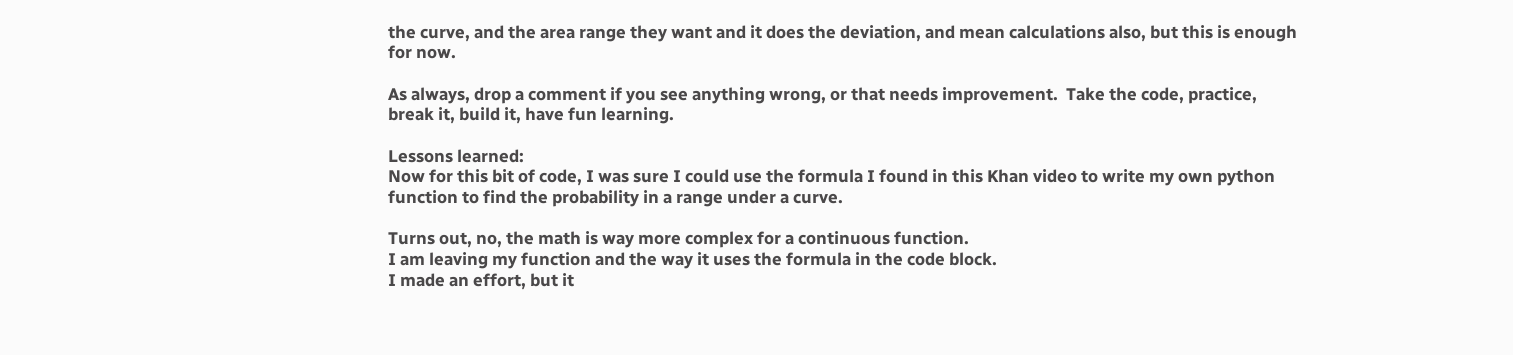the curve, and the area range they want and it does the deviation, and mean calculations also, but this is enough for now.

As always, drop a comment if you see anything wrong, or that needs improvement.  Take the code, practice, break it, build it, have fun learning.

Lessons learned:
Now for this bit of code, I was sure I could use the formula I found in this Khan video to write my own python function to find the probability in a range under a curve.

Turns out, no, the math is way more complex for a continuous function.
I am leaving my function and the way it uses the formula in the code block.
I made an effort, but it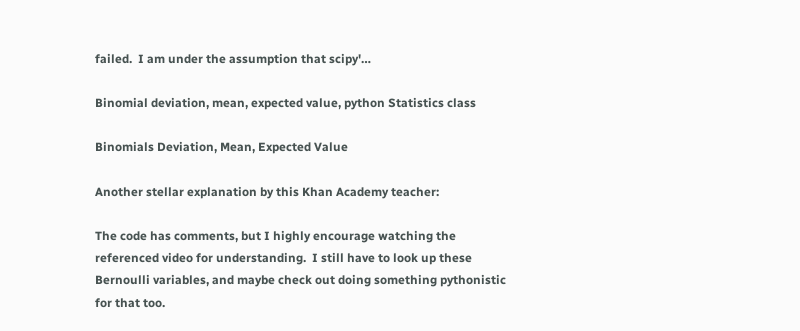failed.  I am under the assumption that scipy'…

Binomial deviation, mean, expected value, python Statistics class

Binomials Deviation, Mean, Expected Value

Another stellar explanation by this Khan Academy teacher:

The code has comments, but I highly encourage watching the referenced video for understanding.  I still have to look up these Bernoulli variables, and maybe check out doing something pythonistic for that too.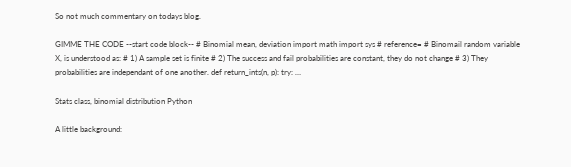So not much commentary on todays blog.

GIMME THE CODE --start code block-- # Binomial mean, deviation import math import sys # reference= # Binomail random variable X, is understood as: # 1) A sample set is finite # 2) The success and fail probabilities are constant, they do not change # 3) They probabilities are independant of one another. def return_ints(n, p): try: …

Stats class, binomial distribution Python

A little background: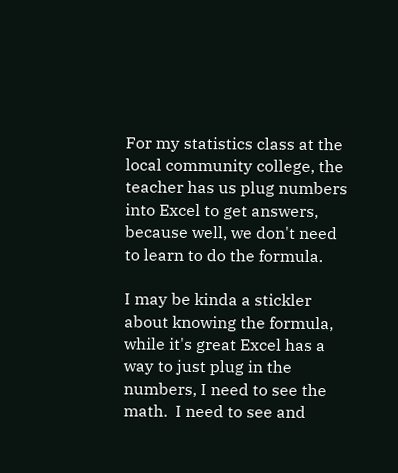For my statistics class at the local community college, the teacher has us plug numbers into Excel to get answers, because well, we don't need to learn to do the formula.

I may be kinda a stickler about knowing the formula, while it's great Excel has a way to just plug in the numbers, I need to see the math.  I need to see and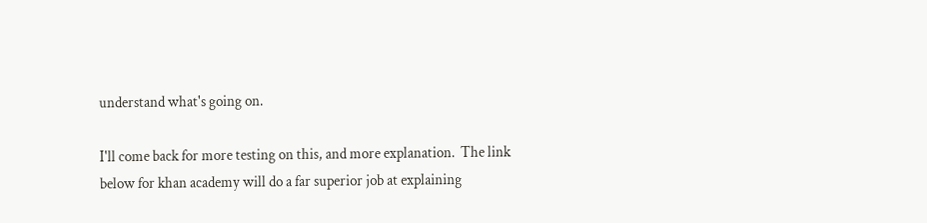understand what's going on.

I'll come back for more testing on this, and more explanation.  The link below for khan academy will do a far superior job at explaining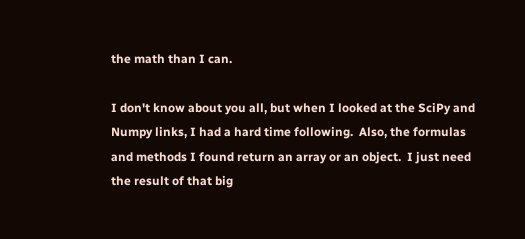the math than I can.

I don't know about you all, but when I looked at the SciPy and Numpy links, I had a hard time following.  Also, the formulas and methods I found return an array or an object.  I just need the result of that big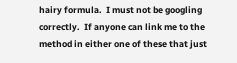hairy formula.  I must not be googling correctly.  If anyone can link me to the method in either one of these that just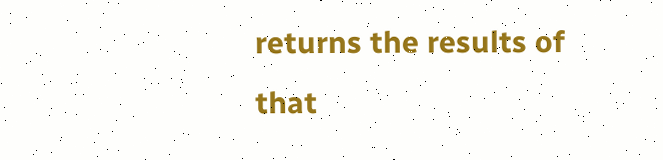returns the results of that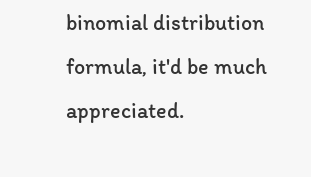binomial distribution formula, it'd be much appreciated.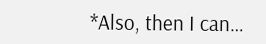*Also, then I can…